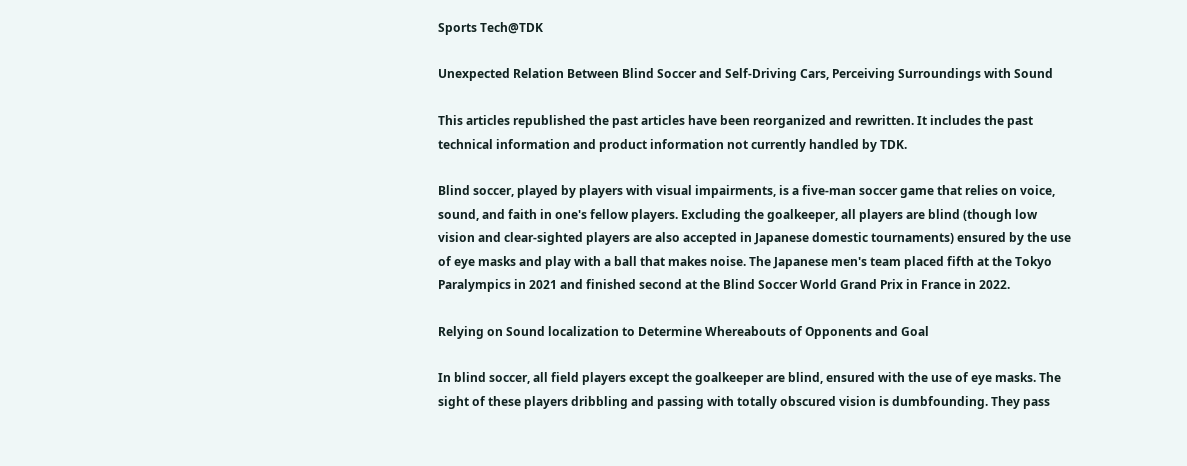Sports Tech@TDK

Unexpected Relation Between Blind Soccer and Self-Driving Cars, Perceiving Surroundings with Sound

This articles republished the past articles have been reorganized and rewritten. It includes the past technical information and product information not currently handled by TDK.

Blind soccer, played by players with visual impairments, is a five-man soccer game that relies on voice, sound, and faith in one's fellow players. Excluding the goalkeeper, all players are blind (though low vision and clear-sighted players are also accepted in Japanese domestic tournaments) ensured by the use of eye masks and play with a ball that makes noise. The Japanese men's team placed fifth at the Tokyo Paralympics in 2021 and finished second at the Blind Soccer World Grand Prix in France in 2022.

Relying on Sound localization to Determine Whereabouts of Opponents and Goal

In blind soccer, all field players except the goalkeeper are blind, ensured with the use of eye masks. The sight of these players dribbling and passing with totally obscured vision is dumbfounding. They pass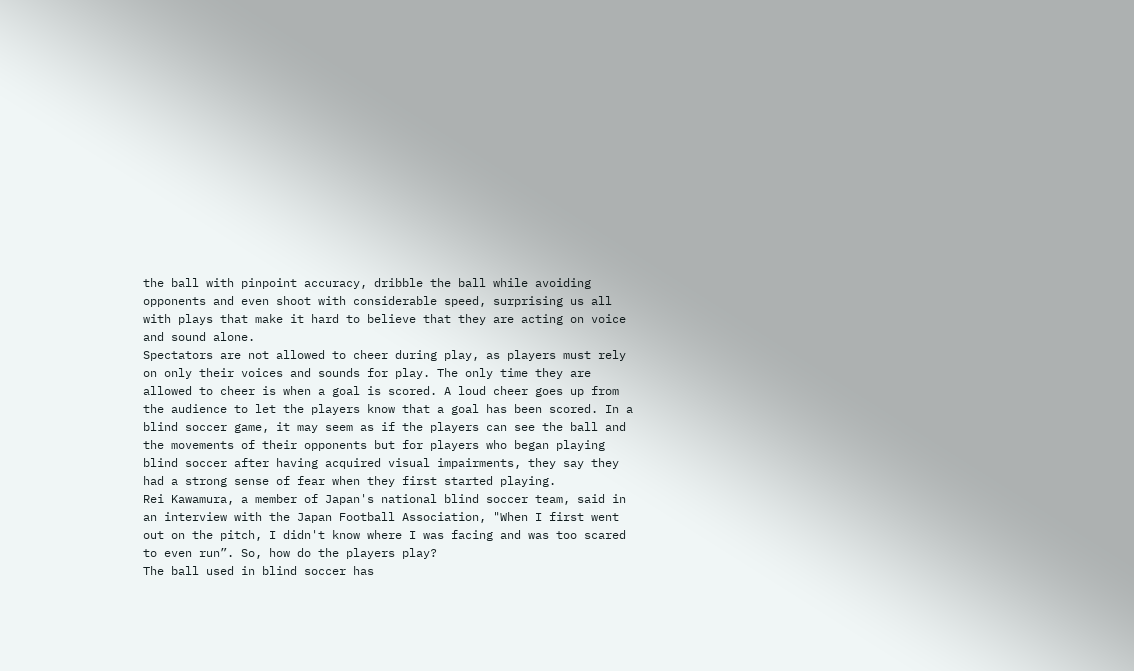the ball with pinpoint accuracy, dribble the ball while avoiding opponents and even shoot with considerable speed, surprising us all with plays that make it hard to believe that they are acting on voice and sound alone.
Spectators are not allowed to cheer during play, as players must rely on only their voices and sounds for play. The only time they are allowed to cheer is when a goal is scored. A loud cheer goes up from the audience to let the players know that a goal has been scored. In a blind soccer game, it may seem as if the players can see the ball and the movements of their opponents but for players who began playing blind soccer after having acquired visual impairments, they say they had a strong sense of fear when they first started playing.
Rei Kawamura, a member of Japan's national blind soccer team, said in an interview with the Japan Football Association, "When I first went out on the pitch, I didn't know where I was facing and was too scared to even run”. So, how do the players play?
The ball used in blind soccer has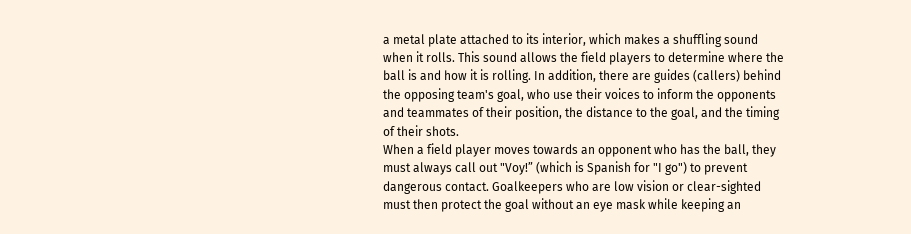a metal plate attached to its interior, which makes a shuffling sound when it rolls. This sound allows the field players to determine where the ball is and how it is rolling. In addition, there are guides (callers) behind the opposing team's goal, who use their voices to inform the opponents and teammates of their position, the distance to the goal, and the timing of their shots.
When a field player moves towards an opponent who has the ball, they must always call out "Voy!” (which is Spanish for "I go") to prevent dangerous contact. Goalkeepers who are low vision or clear-sighted must then protect the goal without an eye mask while keeping an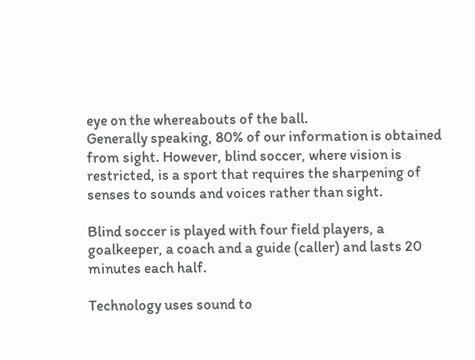eye on the whereabouts of the ball.
Generally speaking, 80% of our information is obtained from sight. However, blind soccer, where vision is restricted, is a sport that requires the sharpening of senses to sounds and voices rather than sight.

Blind soccer is played with four field players, a goalkeeper, a coach and a guide (caller) and lasts 20 minutes each half.

Technology uses sound to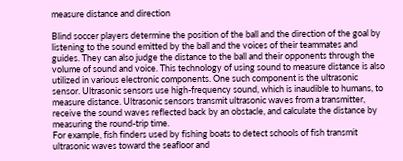measure distance and direction

Blind soccer players determine the position of the ball and the direction of the goal by listening to the sound emitted by the ball and the voices of their teammates and guides. They can also judge the distance to the ball and their opponents through the volume of sound and voice. This technology of using sound to measure distance is also utilized in various electronic components. One such component is the ultrasonic sensor. Ultrasonic sensors use high-frequency sound, which is inaudible to humans, to measure distance. Ultrasonic sensors transmit ultrasonic waves from a transmitter, receive the sound waves reflected back by an obstacle, and calculate the distance by measuring the round-trip time.
For example, fish finders used by fishing boats to detect schools of fish transmit ultrasonic waves toward the seafloor and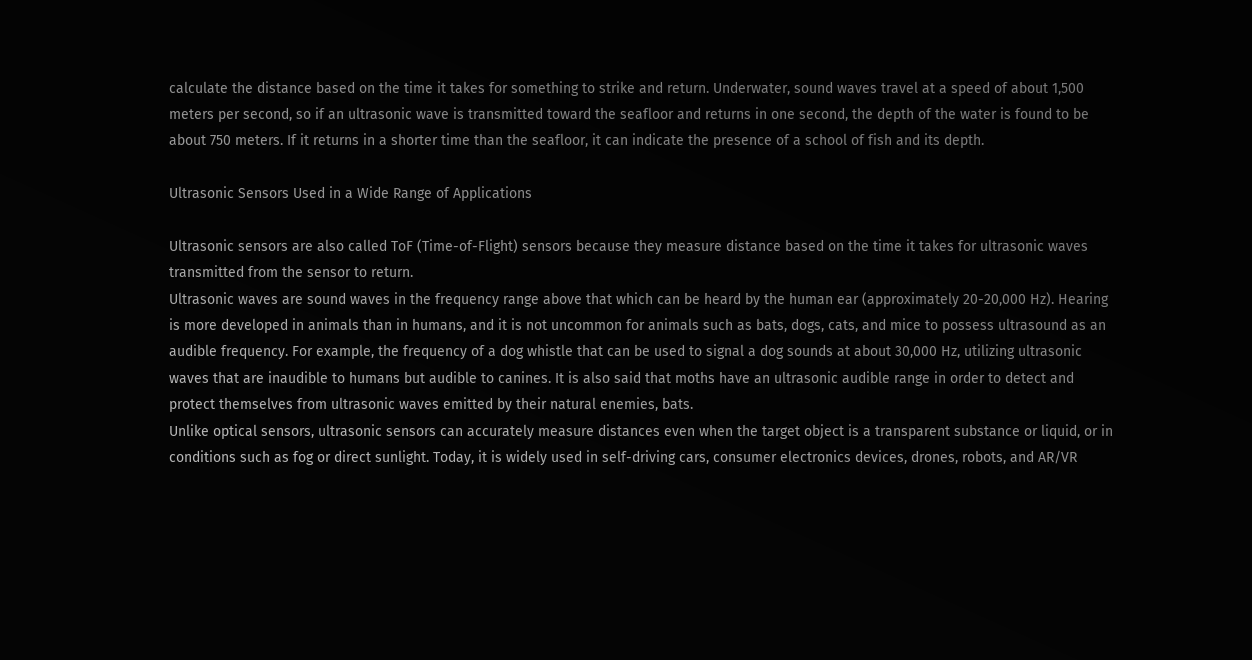calculate the distance based on the time it takes for something to strike and return. Underwater, sound waves travel at a speed of about 1,500 meters per second, so if an ultrasonic wave is transmitted toward the seafloor and returns in one second, the depth of the water is found to be about 750 meters. If it returns in a shorter time than the seafloor, it can indicate the presence of a school of fish and its depth.

Ultrasonic Sensors Used in a Wide Range of Applications

Ultrasonic sensors are also called ToF (Time-of-Flight) sensors because they measure distance based on the time it takes for ultrasonic waves transmitted from the sensor to return.
Ultrasonic waves are sound waves in the frequency range above that which can be heard by the human ear (approximately 20-20,000 Hz). Hearing is more developed in animals than in humans, and it is not uncommon for animals such as bats, dogs, cats, and mice to possess ultrasound as an audible frequency. For example, the frequency of a dog whistle that can be used to signal a dog sounds at about 30,000 Hz, utilizing ultrasonic waves that are inaudible to humans but audible to canines. It is also said that moths have an ultrasonic audible range in order to detect and protect themselves from ultrasonic waves emitted by their natural enemies, bats.
Unlike optical sensors, ultrasonic sensors can accurately measure distances even when the target object is a transparent substance or liquid, or in conditions such as fog or direct sunlight. Today, it is widely used in self-driving cars, consumer electronics devices, drones, robots, and AR/VR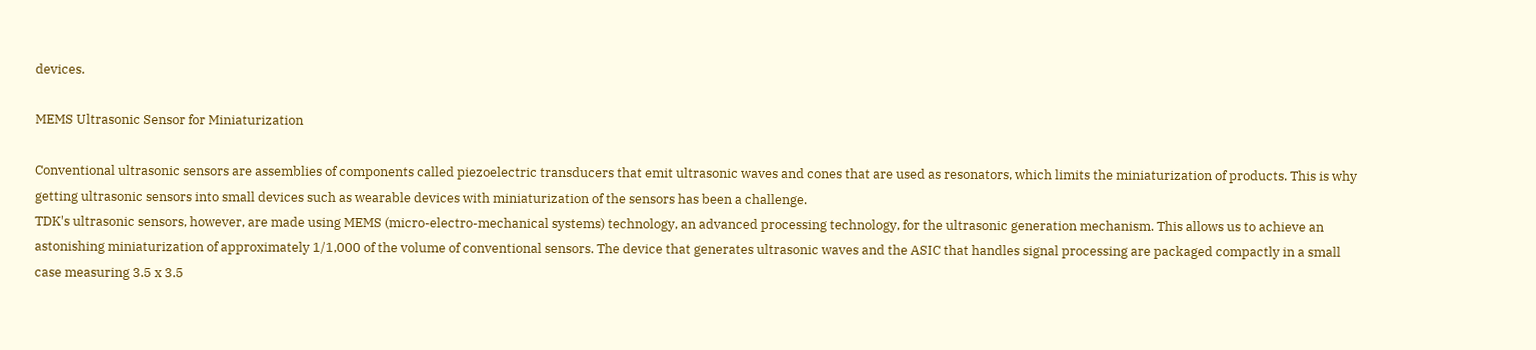devices.

MEMS Ultrasonic Sensor for Miniaturization

Conventional ultrasonic sensors are assemblies of components called piezoelectric transducers that emit ultrasonic waves and cones that are used as resonators, which limits the miniaturization of products. This is why getting ultrasonic sensors into small devices such as wearable devices with miniaturization of the sensors has been a challenge.
TDK's ultrasonic sensors, however, are made using MEMS (micro-electro-mechanical systems) technology, an advanced processing technology, for the ultrasonic generation mechanism. This allows us to achieve an astonishing miniaturization of approximately 1/1,000 of the volume of conventional sensors. The device that generates ultrasonic waves and the ASIC that handles signal processing are packaged compactly in a small case measuring 3.5 x 3.5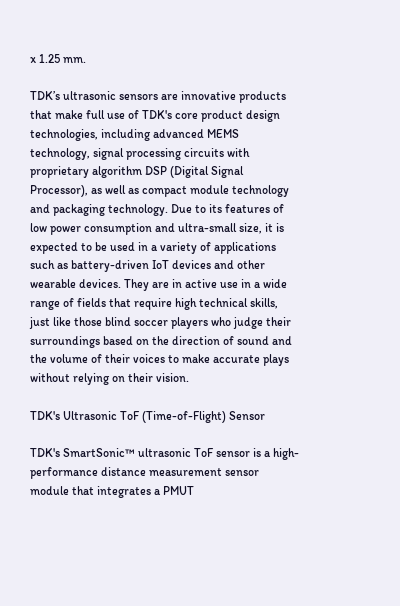x 1.25 mm.

TDK’s ultrasonic sensors are innovative products that make full use of TDK's core product design technologies, including advanced MEMS technology, signal processing circuits with proprietary algorithm DSP (Digital Signal Processor), as well as compact module technology and packaging technology. Due to its features of low power consumption and ultra-small size, it is expected to be used in a variety of applications such as battery-driven IoT devices and other wearable devices. They are in active use in a wide range of fields that require high technical skills, just like those blind soccer players who judge their surroundings based on the direction of sound and the volume of their voices to make accurate plays without relying on their vision.

TDK's Ultrasonic ToF (Time-of-Flight) Sensor

TDK's SmartSonic™ ultrasonic ToF sensor is a high-performance distance measurement sensor module that integrates a PMUT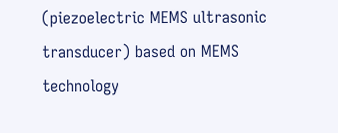(piezoelectric MEMS ultrasonic transducer) based on MEMS technology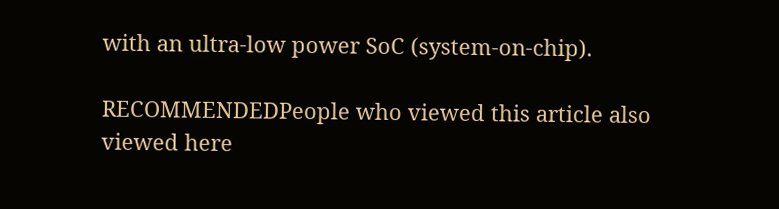with an ultra-low power SoC (system-on-chip).

RECOMMENDEDPeople who viewed this article also viewed here